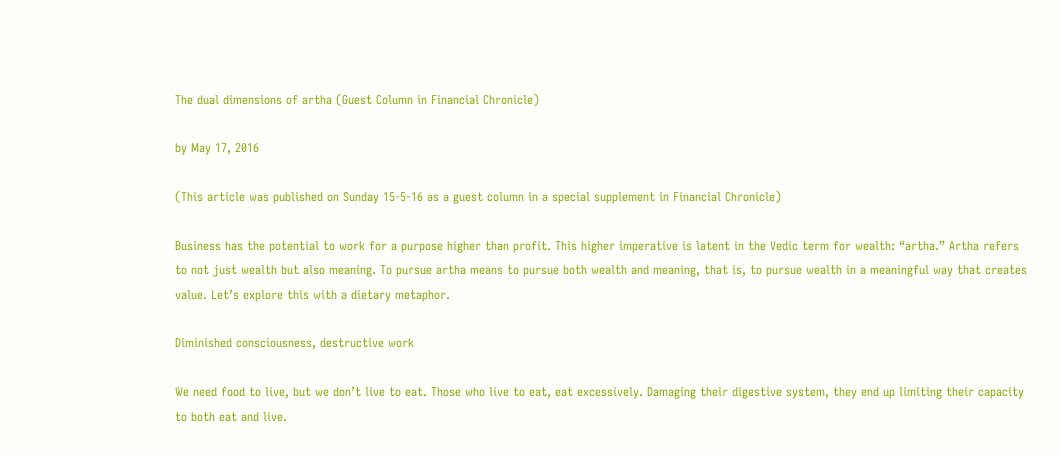The dual dimensions of artha (Guest Column in Financial Chronicle)

by May 17, 2016

(This article was published on Sunday 15-5-16 as a guest column in a special supplement in Financial Chronicle)

Business has the potential to work for a purpose higher than profit. This higher imperative is latent in the Vedic term for wealth: “artha.” Artha refers to not just wealth but also meaning. To pursue artha means to pursue both wealth and meaning, that is, to pursue wealth in a meaningful way that creates value. Let’s explore this with a dietary metaphor.

Diminished consciousness, destructive work

We need food to live, but we don’t live to eat. Those who live to eat, eat excessively. Damaging their digestive system, they end up limiting their capacity to both eat and live.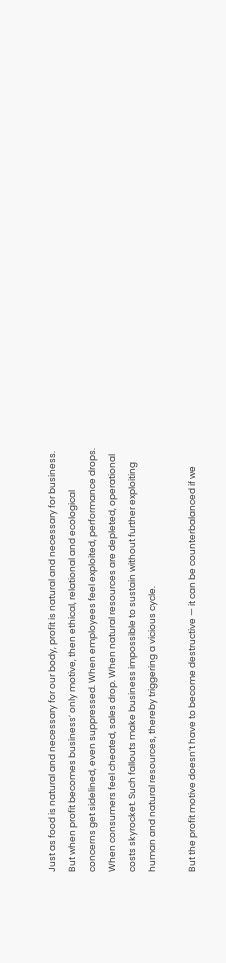Just as food is natural and necessary for our body, profit is natural and necessary for business. But when profit becomes business’ only motive, then ethical, relational and ecological concerns get sidelined, even suppressed. When employees feel exploited, performance drops. When consumers feel cheated, sales drop. When natural resources are depleted, operational costs skyrocket. Such fallouts make business impossible to sustain without further exploiting human and natural resources, thereby triggering a vicious cycle.

But the profit motive doesn’t have to become destructive — it can be counterbalanced if we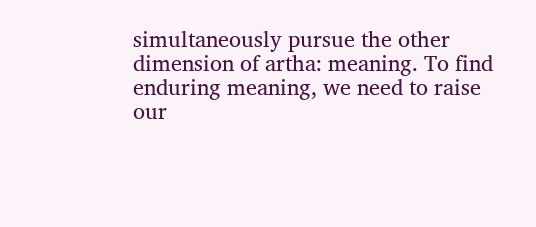simultaneously pursue the other dimension of artha: meaning. To find enduring meaning, we need to raise our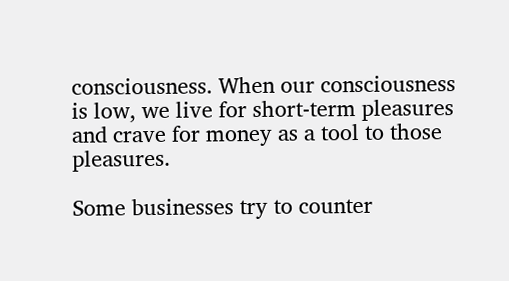consciousness. When our consciousness is low, we live for short-term pleasures and crave for money as a tool to those pleasures.

Some businesses try to counter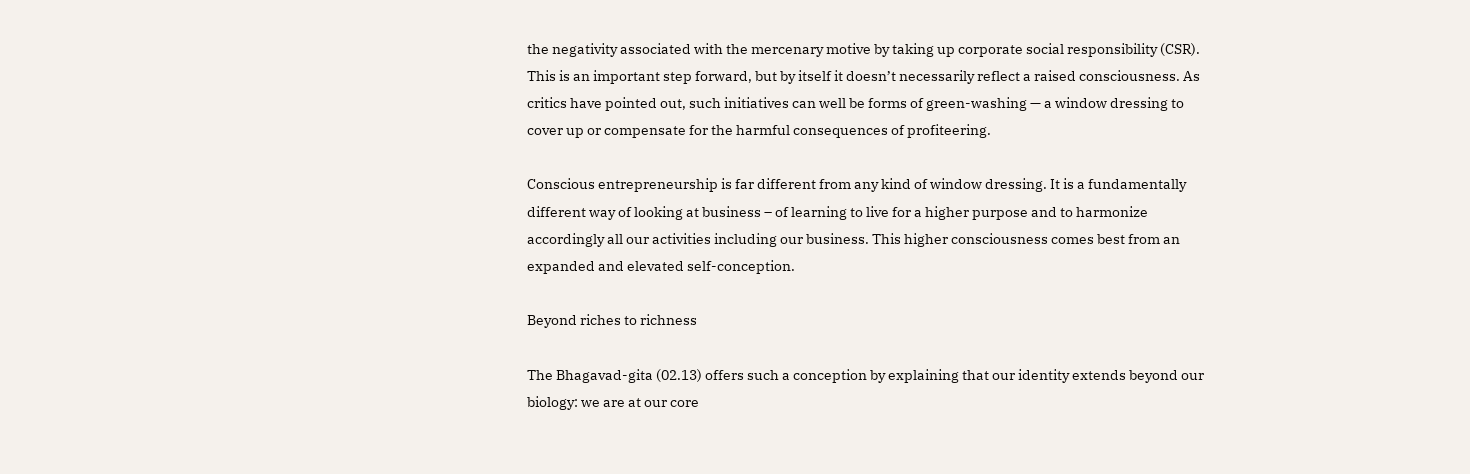the negativity associated with the mercenary motive by taking up corporate social responsibility (CSR). This is an important step forward, but by itself it doesn’t necessarily reflect a raised consciousness. As critics have pointed out, such initiatives can well be forms of green-washing — a window dressing to cover up or compensate for the harmful consequences of profiteering.

Conscious entrepreneurship is far different from any kind of window dressing. It is a fundamentally different way of looking at business – of learning to live for a higher purpose and to harmonize accordingly all our activities including our business. This higher consciousness comes best from an expanded and elevated self-conception.

Beyond riches to richness

The Bhagavad-gita (02.13) offers such a conception by explaining that our identity extends beyond our biology: we are at our core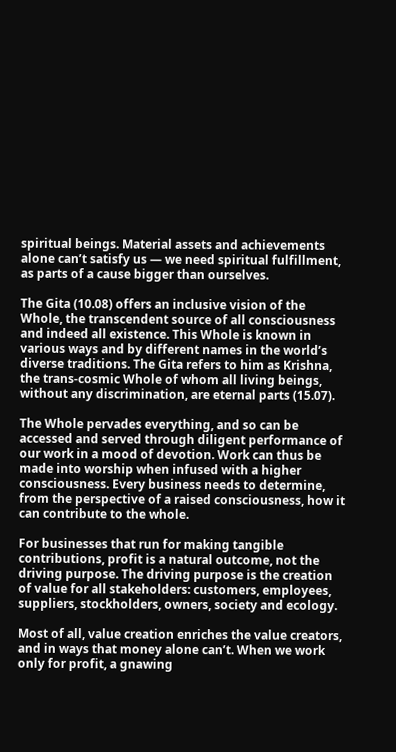spiritual beings. Material assets and achievements alone can’t satisfy us — we need spiritual fulfillment, as parts of a cause bigger than ourselves.

The Gita (10.08) offers an inclusive vision of the Whole, the transcendent source of all consciousness and indeed all existence. This Whole is known in various ways and by different names in the world’s diverse traditions. The Gita refers to him as Krishna, the trans-cosmic Whole of whom all living beings, without any discrimination, are eternal parts (15.07).

The Whole pervades everything, and so can be accessed and served through diligent performance of our work in a mood of devotion. Work can thus be made into worship when infused with a higher consciousness. Every business needs to determine, from the perspective of a raised consciousness, how it can contribute to the whole.

For businesses that run for making tangible contributions, profit is a natural outcome, not the driving purpose. The driving purpose is the creation of value for all stakeholders: customers, employees, suppliers, stockholders, owners, society and ecology.

Most of all, value creation enriches the value creators, and in ways that money alone can’t. When we work only for profit, a gnawing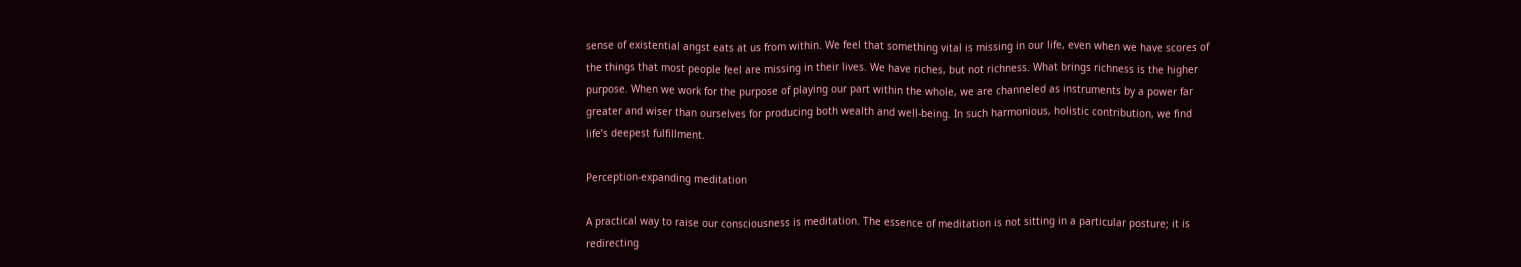sense of existential angst eats at us from within. We feel that something vital is missing in our life, even when we have scores of the things that most people feel are missing in their lives. We have riches, but not richness. What brings richness is the higher purpose. When we work for the purpose of playing our part within the whole, we are channeled as instruments by a power far greater and wiser than ourselves for producing both wealth and well-being. In such harmonious, holistic contribution, we find life’s deepest fulfillment.

Perception-expanding meditation

A practical way to raise our consciousness is meditation. The essence of meditation is not sitting in a particular posture; it is redirecting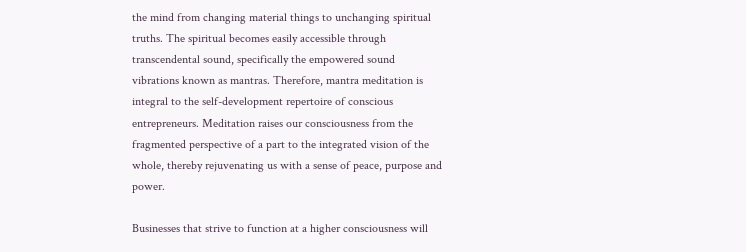the mind from changing material things to unchanging spiritual truths. The spiritual becomes easily accessible through transcendental sound, specifically the empowered sound vibrations known as mantras. Therefore, mantra meditation is integral to the self-development repertoire of conscious entrepreneurs. Meditation raises our consciousness from the fragmented perspective of a part to the integrated vision of the whole, thereby rejuvenating us with a sense of peace, purpose and power.

Businesses that strive to function at a higher consciousness will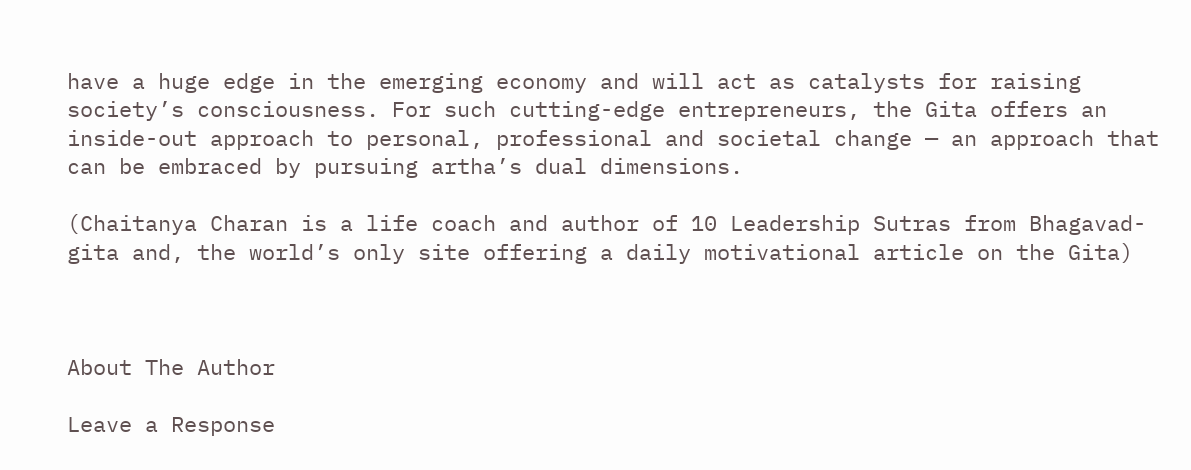have a huge edge in the emerging economy and will act as catalysts for raising society’s consciousness. For such cutting-edge entrepreneurs, the Gita offers an inside-out approach to personal, professional and societal change — an approach that can be embraced by pursuing artha’s dual dimensions.

(Chaitanya Charan is a life coach and author of 10 Leadership Sutras from Bhagavad-gita and, the world’s only site offering a daily motivational article on the Gita)



About The Author

Leave a Response